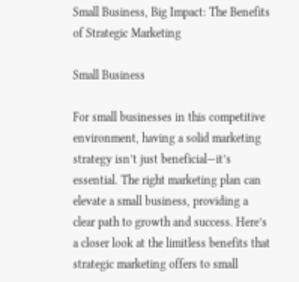Small Business, Big Impact: The Benefits of Strategic Marketing

Small Business

For small businesses in this competitive environment, having a solid marketing strategy isn’t just beneficial—it’s essential. The right marketing plan can elevate a small business, providing a clear path to growth and success. Here’s a closer look at the limitless benefits that strategic marketing offers to small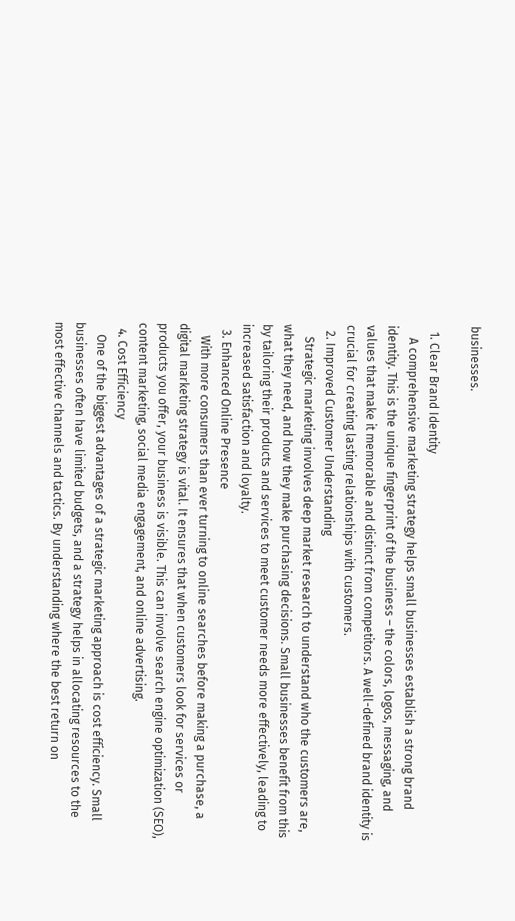businesses.

  1. Clear Brand Identity
    A comprehensive marketing strategy helps small businesses establish a strong brand identity. This is the unique fingerprint of the business – the colors, logos, messaging, and values that make it memorable and distinct from competitors. A well-defined brand identity is crucial for creating lasting relationships with customers.
  2. Improved Customer Understanding
    Strategic marketing involves deep market research to understand who the customers are, what they need, and how they make purchasing decisions. Small businesses benefit from this by tailoring their products and services to meet customer needs more effectively, leading to increased satisfaction and loyalty.
  3. Enhanced Online Presence
    With more consumers than ever turning to online searches before making a purchase, a digital marketing strategy is vital. It ensures that when customers look for services or products you offer, your business is visible. This can involve search engine optimization (SEO), content marketing, social media engagement, and online advertising.
  4. Cost Efficiency
    One of the biggest advantages of a strategic marketing approach is cost efficiency. Small businesses often have limited budgets, and a strategy helps in allocating resources to the most effective channels and tactics. By understanding where the best return on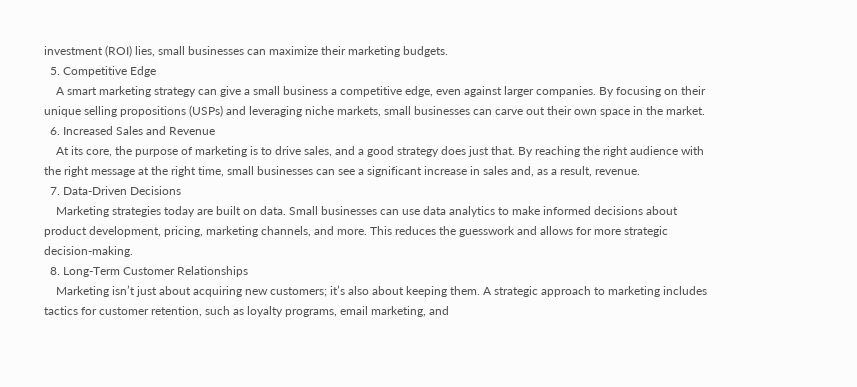investment (ROI) lies, small businesses can maximize their marketing budgets.
  5. Competitive Edge
    A smart marketing strategy can give a small business a competitive edge, even against larger companies. By focusing on their unique selling propositions (USPs) and leveraging niche markets, small businesses can carve out their own space in the market.
  6. Increased Sales and Revenue
    At its core, the purpose of marketing is to drive sales, and a good strategy does just that. By reaching the right audience with the right message at the right time, small businesses can see a significant increase in sales and, as a result, revenue.
  7. Data-Driven Decisions
    Marketing strategies today are built on data. Small businesses can use data analytics to make informed decisions about product development, pricing, marketing channels, and more. This reduces the guesswork and allows for more strategic decision-making.
  8. Long-Term Customer Relationships
    Marketing isn’t just about acquiring new customers; it’s also about keeping them. A strategic approach to marketing includes tactics for customer retention, such as loyalty programs, email marketing, and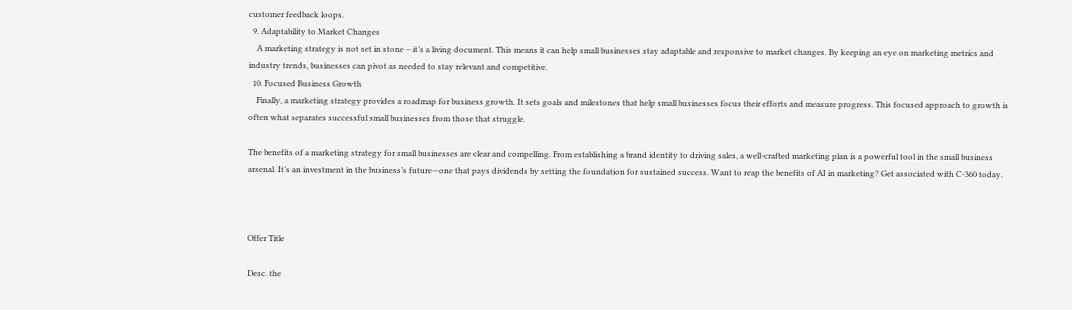customer feedback loops.
  9. Adaptability to Market Changes
    A marketing strategy is not set in stone – it’s a living document. This means it can help small businesses stay adaptable and responsive to market changes. By keeping an eye on marketing metrics and industry trends, businesses can pivot as needed to stay relevant and competitive.
  10. Focused Business Growth
    Finally, a marketing strategy provides a roadmap for business growth. It sets goals and milestones that help small businesses focus their efforts and measure progress. This focused approach to growth is often what separates successful small businesses from those that struggle.

The benefits of a marketing strategy for small businesses are clear and compelling. From establishing a brand identity to driving sales, a well-crafted marketing plan is a powerful tool in the small business arsenal. It’s an investment in the business’s future—one that pays dividends by setting the foundation for sustained success. Want to reap the benefits of AI in marketing? Get associated with C-360 today.



Offer Title

Desc. the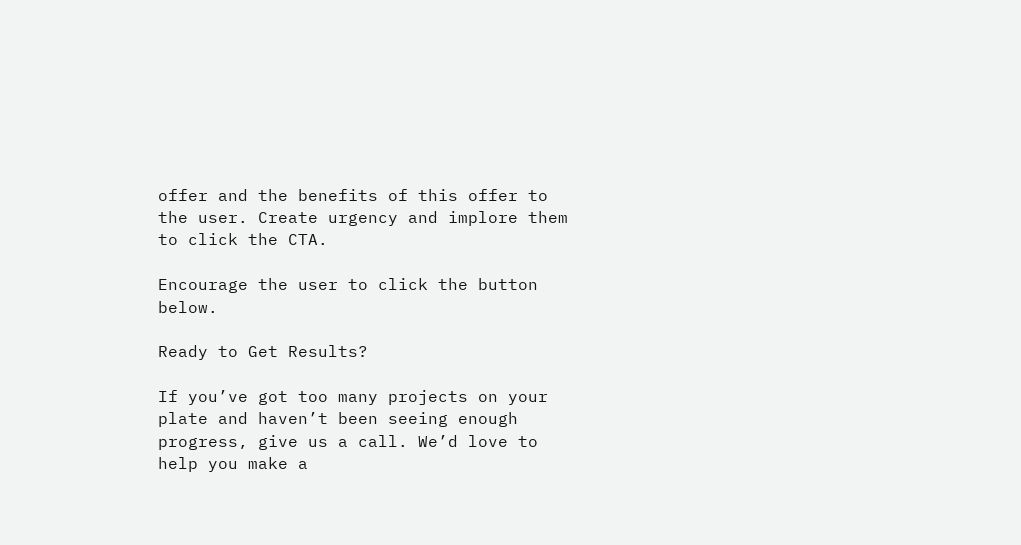offer and the benefits of this offer to the user. Create urgency and implore them to click the CTA.

Encourage the user to click the button below.

Ready to Get Results?

If you’ve got too many projects on your plate and haven’t been seeing enough progress, give us a call. We’d love to help you make a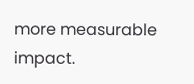more measurable impact.